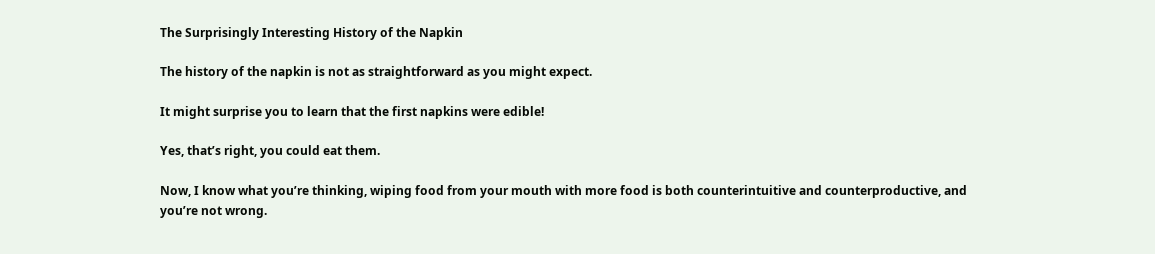The Surprisingly Interesting History of the Napkin

The history of the napkin is not as straightforward as you might expect.

It might surprise you to learn that the first napkins were edible!

Yes, that’s right, you could eat them.

Now, I know what you’re thinking, wiping food from your mouth with more food is both counterintuitive and counterproductive, and you’re not wrong.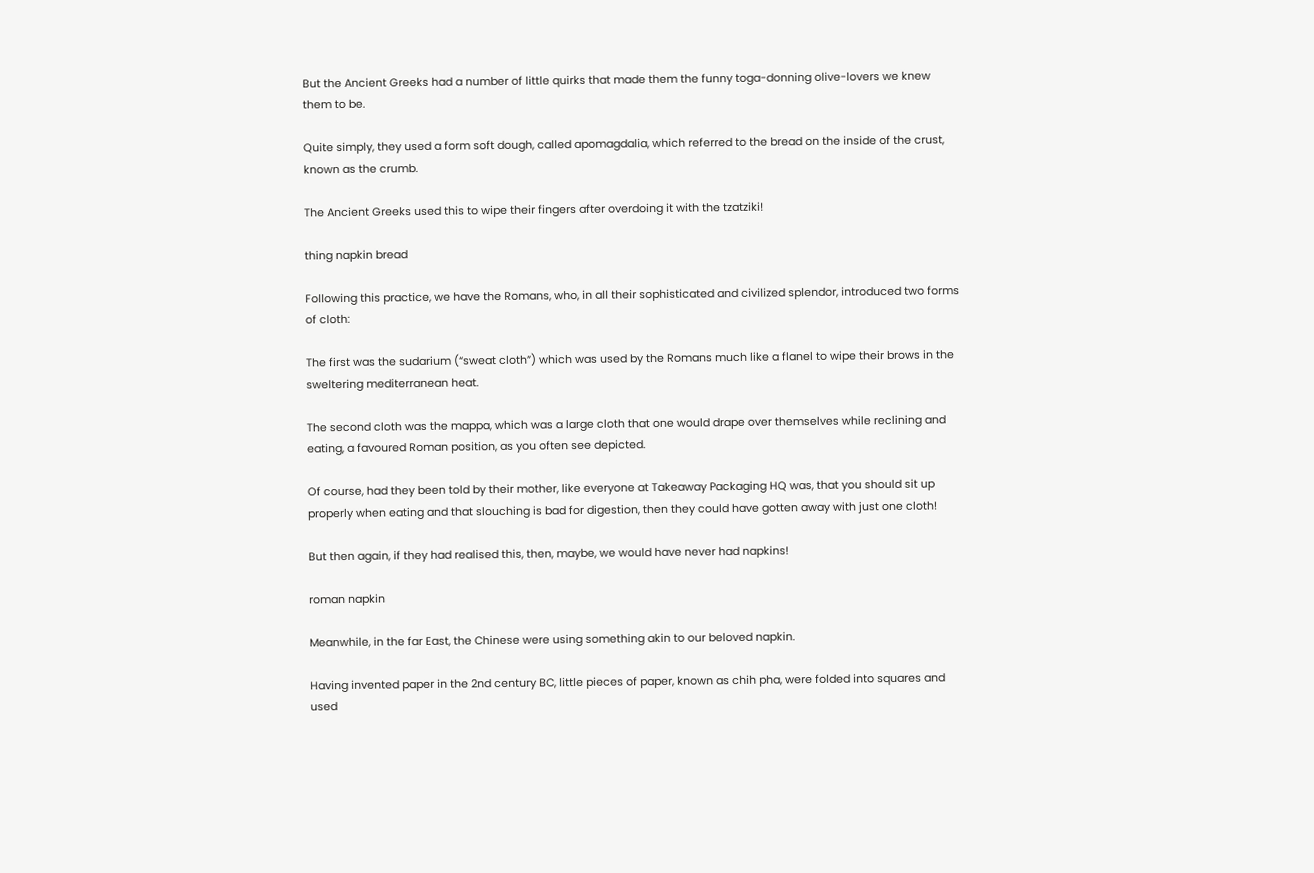But the Ancient Greeks had a number of little quirks that made them the funny toga-donning olive-lovers we knew them to be.

Quite simply, they used a form soft dough, called apomagdalia, which referred to the bread on the inside of the crust, known as the crumb.

The Ancient Greeks used this to wipe their fingers after overdoing it with the tzatziki!

thing napkin bread

Following this practice, we have the Romans, who, in all their sophisticated and civilized splendor, introduced two forms of cloth:

The first was the sudarium (“sweat cloth”) which was used by the Romans much like a flanel to wipe their brows in the sweltering mediterranean heat.

The second cloth was the mappa, which was a large cloth that one would drape over themselves while reclining and eating, a favoured Roman position, as you often see depicted.

Of course, had they been told by their mother, like everyone at Takeaway Packaging HQ was, that you should sit up properly when eating and that slouching is bad for digestion, then they could have gotten away with just one cloth!

But then again, if they had realised this, then, maybe, we would have never had napkins!

roman napkin

Meanwhile, in the far East, the Chinese were using something akin to our beloved napkin.

Having invented paper in the 2nd century BC, little pieces of paper, known as chih pha, were folded into squares and used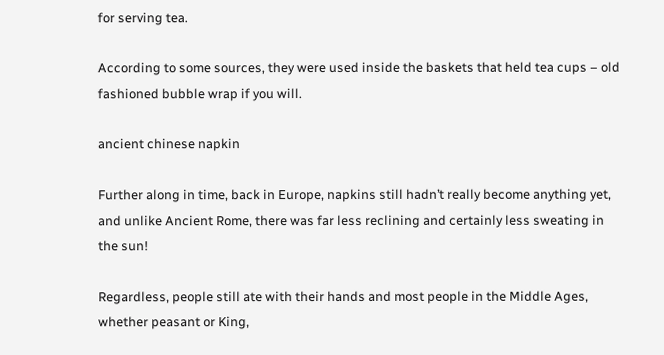for serving tea.

According to some sources, they were used inside the baskets that held tea cups – old fashioned bubble wrap if you will.

ancient chinese napkin

Further along in time, back in Europe, napkins still hadn’t really become anything yet, and unlike Ancient Rome, there was far less reclining and certainly less sweating in the sun!

Regardless, people still ate with their hands and most people in the Middle Ages, whether peasant or King,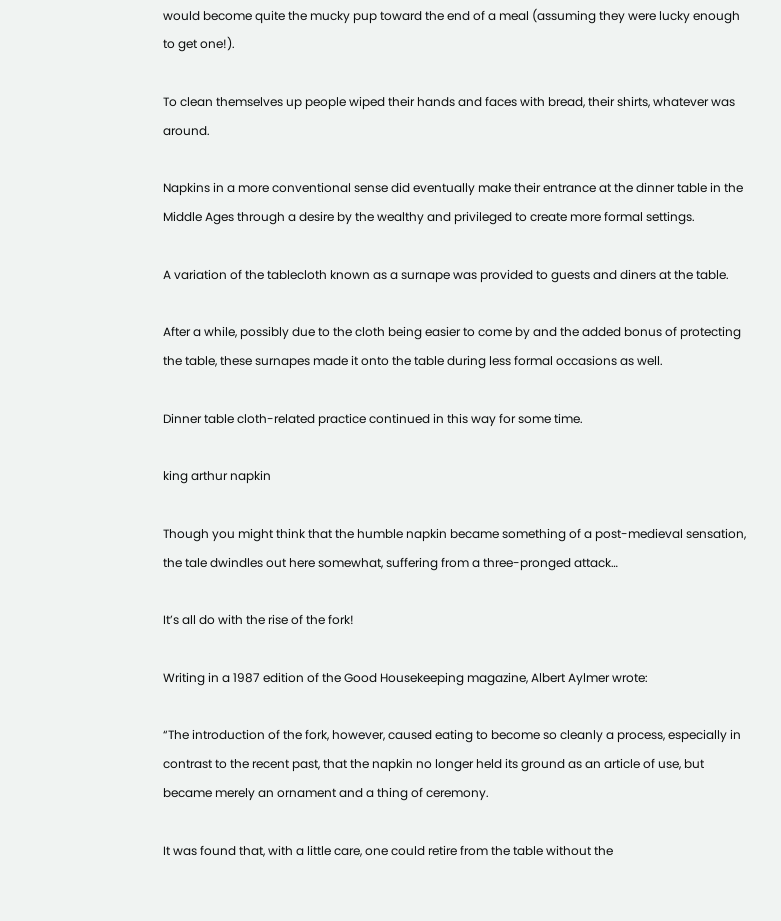would become quite the mucky pup toward the end of a meal (assuming they were lucky enough to get one!).

To clean themselves up people wiped their hands and faces with bread, their shirts, whatever was around.

Napkins in a more conventional sense did eventually make their entrance at the dinner table in the Middle Ages through a desire by the wealthy and privileged to create more formal settings.

A variation of the tablecloth known as a surnape was provided to guests and diners at the table.

After a while, possibly due to the cloth being easier to come by and the added bonus of protecting the table, these surnapes made it onto the table during less formal occasions as well.

Dinner table cloth-related practice continued in this way for some time.

king arthur napkin

Though you might think that the humble napkin became something of a post-medieval sensation, the tale dwindles out here somewhat, suffering from a three-pronged attack…

It’s all do with the rise of the fork!

Writing in a 1987 edition of the Good Housekeeping magazine, Albert Aylmer wrote:

“The introduction of the fork, however, caused eating to become so cleanly a process, especially in contrast to the recent past, that the napkin no longer held its ground as an article of use, but became merely an ornament and a thing of ceremony.

It was found that, with a little care, one could retire from the table without the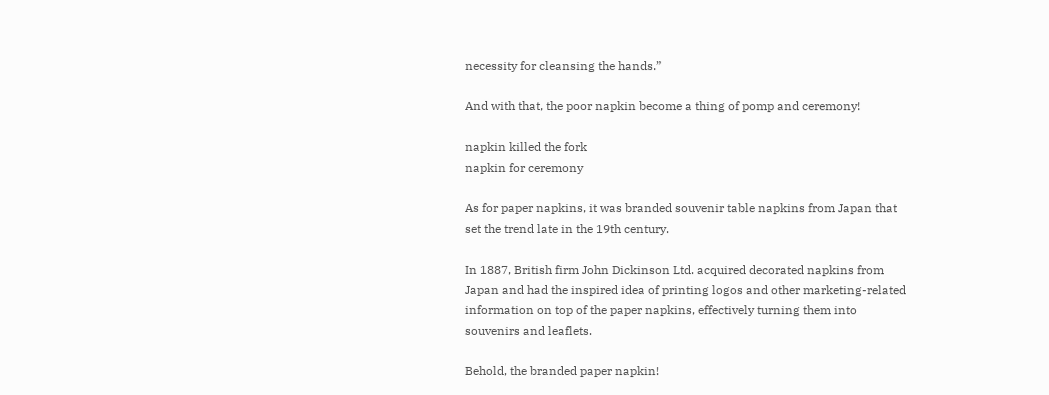necessity for cleansing the hands.”

And with that, the poor napkin become a thing of pomp and ceremony!

napkin killed the fork
napkin for ceremony

As for paper napkins, it was branded souvenir table napkins from Japan that set the trend late in the 19th century.

In 1887, British firm John Dickinson Ltd. acquired decorated napkins from Japan and had the inspired idea of printing logos and other marketing-related information on top of the paper napkins, effectively turning them into souvenirs and leaflets.

Behold, the branded paper napkin!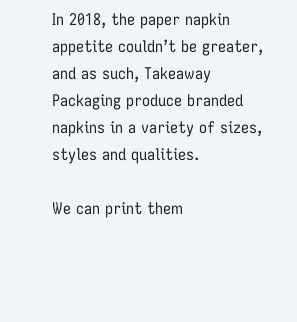In 2018, the paper napkin appetite couldn’t be greater, and as such, Takeaway Packaging produce branded napkins in a variety of sizes, styles and qualities.

We can print them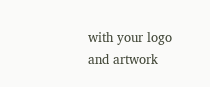with your logo and artwork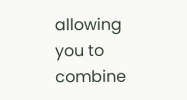allowing you to combine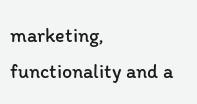marketing, functionality and a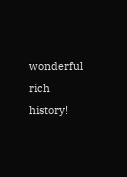wonderful rich history!